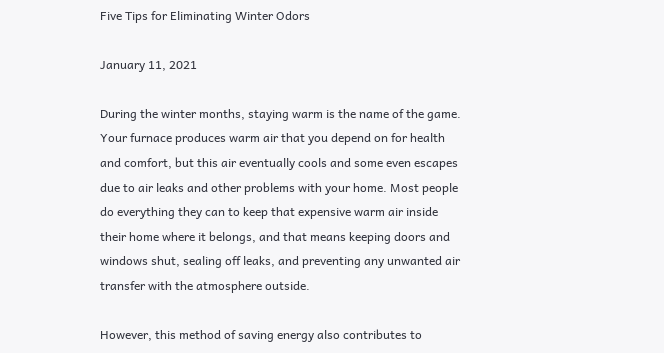Five Tips for Eliminating Winter Odors

January 11, 2021

During the winter months, staying warm is the name of the game. Your furnace produces warm air that you depend on for health and comfort, but this air eventually cools and some even escapes due to air leaks and other problems with your home. Most people do everything they can to keep that expensive warm air inside their home where it belongs, and that means keeping doors and windows shut, sealing off leaks, and preventing any unwanted air transfer with the atmosphere outside.

However, this method of saving energy also contributes to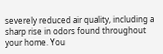severely reduced air quality, including a sharp rise in odors found throughout your home. You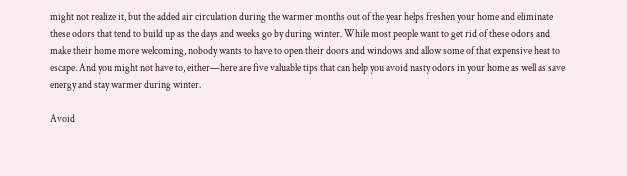might not realize it, but the added air circulation during the warmer months out of the year helps freshen your home and eliminate these odors that tend to build up as the days and weeks go by during winter. While most people want to get rid of these odors and make their home more welcoming, nobody wants to have to open their doors and windows and allow some of that expensive heat to escape. And you might not have to, either—here are five valuable tips that can help you avoid nasty odors in your home as well as save energy and stay warmer during winter.

Avoid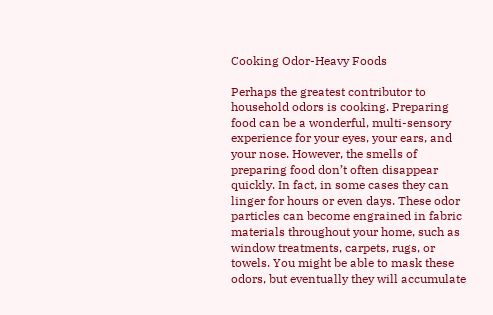Cooking Odor-Heavy Foods

Perhaps the greatest contributor to household odors is cooking. Preparing food can be a wonderful, multi-sensory experience for your eyes, your ears, and your nose. However, the smells of preparing food don’t often disappear quickly. In fact, in some cases they can linger for hours or even days. These odor particles can become engrained in fabric materials throughout your home, such as window treatments, carpets, rugs, or towels. You might be able to mask these odors, but eventually they will accumulate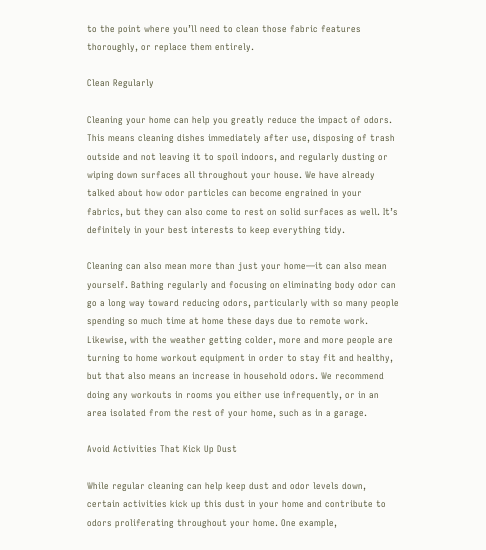to the point where you’ll need to clean those fabric features thoroughly, or replace them entirely.

Clean Regularly

Cleaning your home can help you greatly reduce the impact of odors. This means cleaning dishes immediately after use, disposing of trash outside and not leaving it to spoil indoors, and regularly dusting or wiping down surfaces all throughout your house. We have already talked about how odor particles can become engrained in your fabrics, but they can also come to rest on solid surfaces as well. It’s definitely in your best interests to keep everything tidy.

Cleaning can also mean more than just your home—it can also mean yourself. Bathing regularly and focusing on eliminating body odor can go a long way toward reducing odors, particularly with so many people spending so much time at home these days due to remote work. Likewise, with the weather getting colder, more and more people are turning to home workout equipment in order to stay fit and healthy, but that also means an increase in household odors. We recommend doing any workouts in rooms you either use infrequently, or in an area isolated from the rest of your home, such as in a garage.

Avoid Activities That Kick Up Dust

While regular cleaning can help keep dust and odor levels down, certain activities kick up this dust in your home and contribute to odors proliferating throughout your home. One example,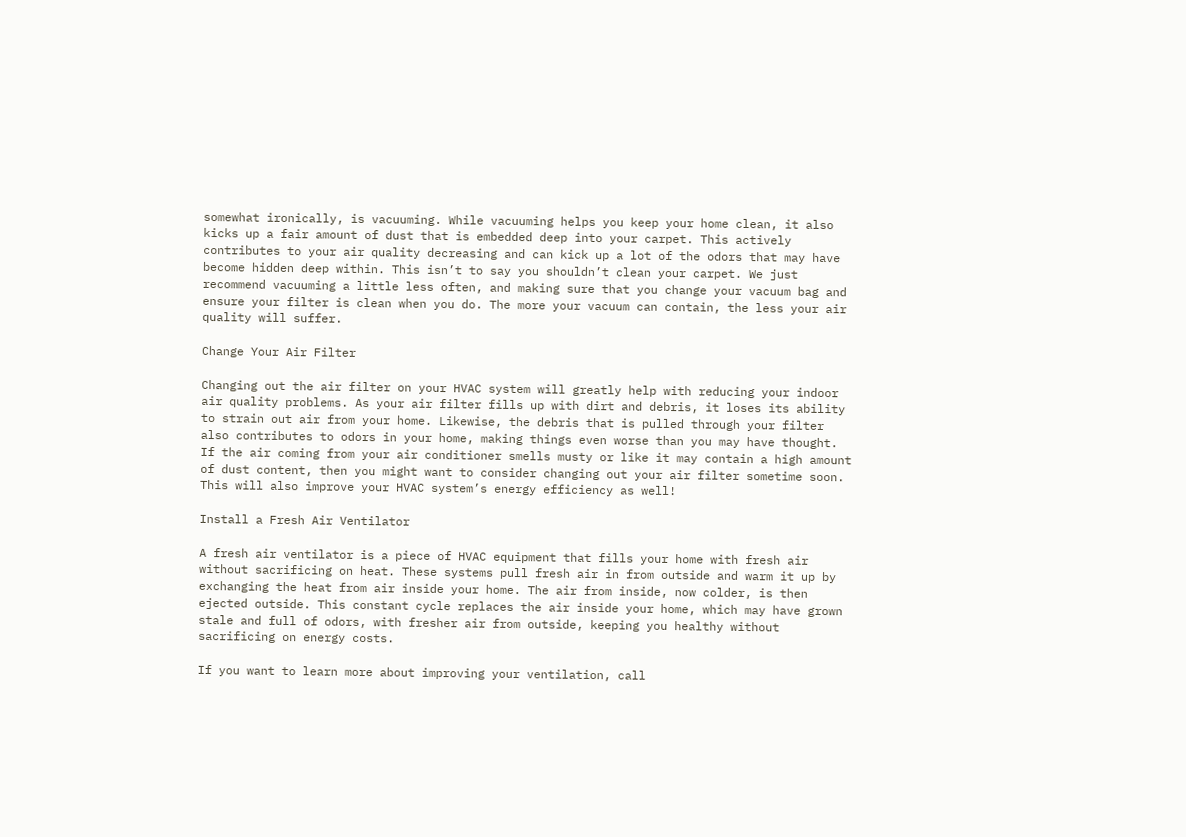somewhat ironically, is vacuuming. While vacuuming helps you keep your home clean, it also kicks up a fair amount of dust that is embedded deep into your carpet. This actively contributes to your air quality decreasing and can kick up a lot of the odors that may have become hidden deep within. This isn’t to say you shouldn’t clean your carpet. We just recommend vacuuming a little less often, and making sure that you change your vacuum bag and ensure your filter is clean when you do. The more your vacuum can contain, the less your air quality will suffer.

Change Your Air Filter

Changing out the air filter on your HVAC system will greatly help with reducing your indoor air quality problems. As your air filter fills up with dirt and debris, it loses its ability to strain out air from your home. Likewise, the debris that is pulled through your filter also contributes to odors in your home, making things even worse than you may have thought. If the air coming from your air conditioner smells musty or like it may contain a high amount of dust content, then you might want to consider changing out your air filter sometime soon. This will also improve your HVAC system’s energy efficiency as well!

Install a Fresh Air Ventilator

A fresh air ventilator is a piece of HVAC equipment that fills your home with fresh air without sacrificing on heat. These systems pull fresh air in from outside and warm it up by exchanging the heat from air inside your home. The air from inside, now colder, is then ejected outside. This constant cycle replaces the air inside your home, which may have grown stale and full of odors, with fresher air from outside, keeping you healthy without sacrificing on energy costs.

If you want to learn more about improving your ventilation, call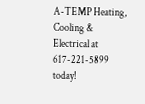A-TEMP Heating, Cooling & Electrical at 617-221-5899 today!